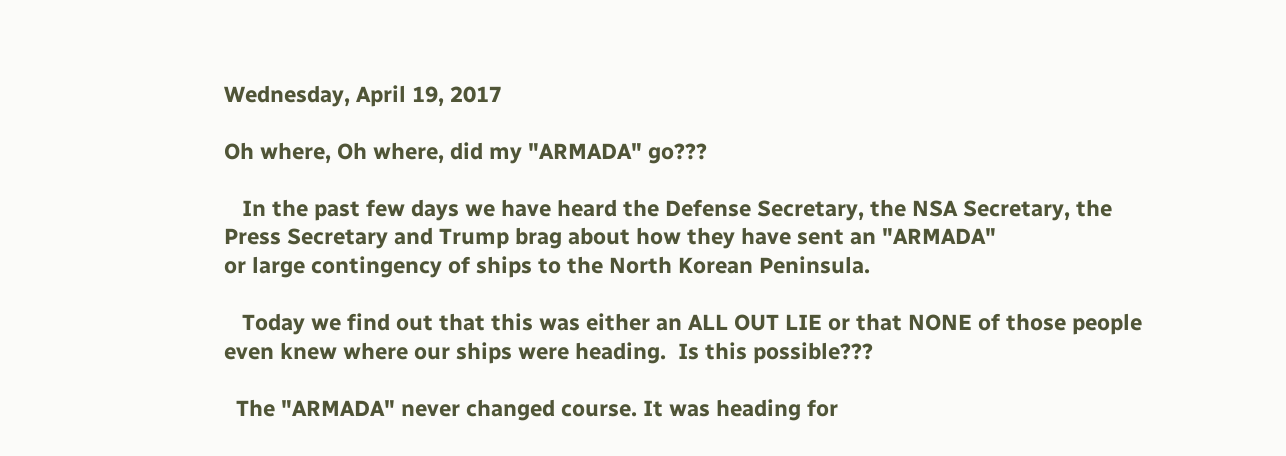Wednesday, April 19, 2017

Oh where, Oh where, did my "ARMADA" go???

   In the past few days we have heard the Defense Secretary, the NSA Secretary, the Press Secretary and Trump brag about how they have sent an "ARMADA"
or large contingency of ships to the North Korean Peninsula.

   Today we find out that this was either an ALL OUT LIE or that NONE of those people even knew where our ships were heading.  Is this possible???

  The "ARMADA" never changed course. It was heading for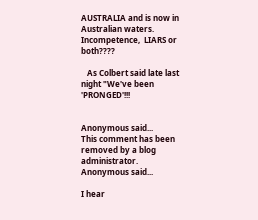AUSTRALIA and is now in Australian waters.  Incompetence,  LIARS or both????

   As Colbert said late last night "We've been 'PRONGED'!!!


Anonymous said...
This comment has been removed by a blog administrator.
Anonymous said...

I hear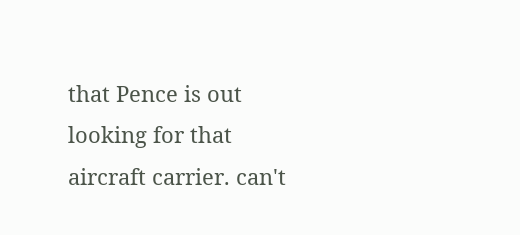that Pence is out looking for that aircraft carrier. can't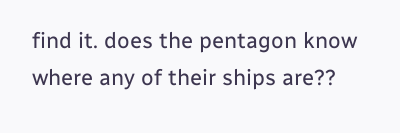find it. does the pentagon know where any of their ships are??